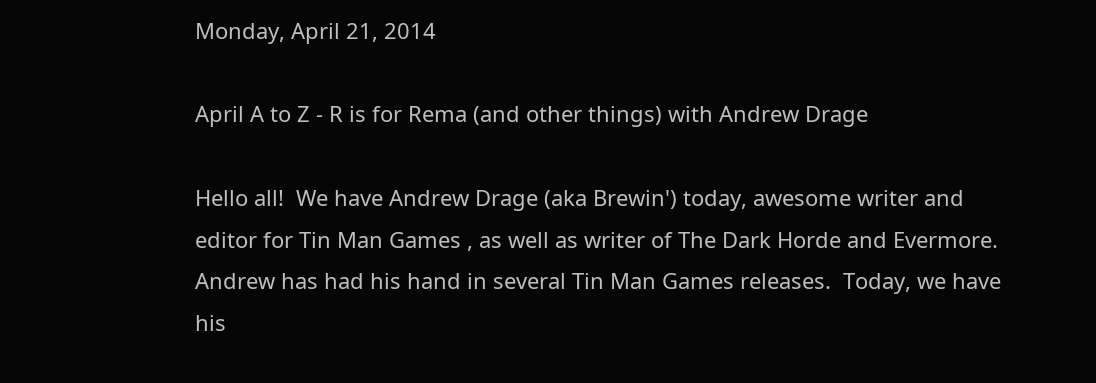Monday, April 21, 2014

April A to Z - R is for Rema (and other things) with Andrew Drage

Hello all!  We have Andrew Drage (aka Brewin') today, awesome writer and editor for Tin Man Games , as well as writer of The Dark Horde and Evermore.  Andrew has had his hand in several Tin Man Games releases.  Today, we have his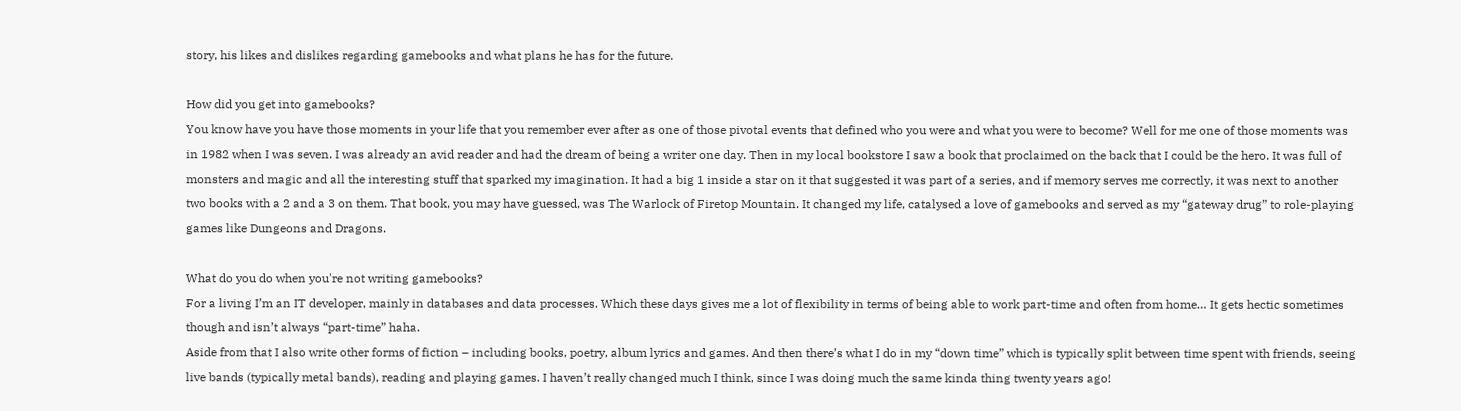story, his likes and dislikes regarding gamebooks and what plans he has for the future.

How did you get into gamebooks?
You know have you have those moments in your life that you remember ever after as one of those pivotal events that defined who you were and what you were to become? Well for me one of those moments was in 1982 when I was seven. I was already an avid reader and had the dream of being a writer one day. Then in my local bookstore I saw a book that proclaimed on the back that I could be the hero. It was full of monsters and magic and all the interesting stuff that sparked my imagination. It had a big 1 inside a star on it that suggested it was part of a series, and if memory serves me correctly, it was next to another two books with a 2 and a 3 on them. That book, you may have guessed, was The Warlock of Firetop Mountain. It changed my life, catalysed a love of gamebooks and served as my “gateway drug” to role-playing games like Dungeons and Dragons.

What do you do when you're not writing gamebooks?
For a living I’m an IT developer, mainly in databases and data processes. Which these days gives me a lot of flexibility in terms of being able to work part-time and often from home… It gets hectic sometimes though and isn’t always “part-time” haha.
Aside from that I also write other forms of fiction – including books, poetry, album lyrics and games. And then there’s what I do in my “down time” which is typically split between time spent with friends, seeing live bands (typically metal bands), reading and playing games. I haven’t really changed much I think, since I was doing much the same kinda thing twenty years ago!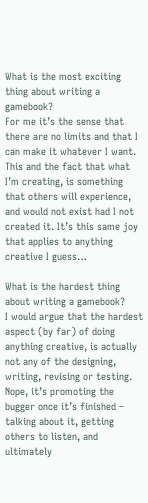What is the most exciting thing about writing a gamebook?
For me it’s the sense that there are no limits and that I can make it whatever I want. This and the fact that what I’m creating, is something that others will experience, and would not exist had I not created it. It’s this same joy that applies to anything creative I guess…

What is the hardest thing about writing a gamebook?
I would argue that the hardest aspect (by far) of doing anything creative, is actually not any of the designing, writing, revising or testing. Nope, it’s promoting the bugger once it’s finished – talking about it, getting others to listen, and ultimately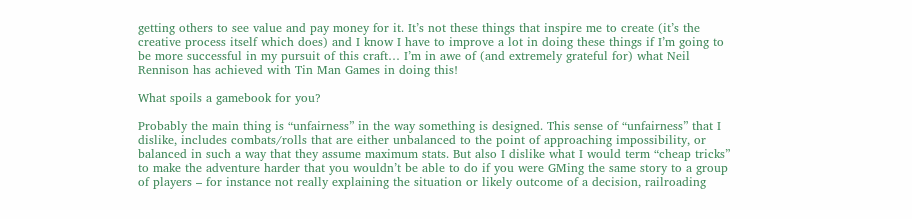getting others to see value and pay money for it. It’s not these things that inspire me to create (it’s the creative process itself which does) and I know I have to improve a lot in doing these things if I’m going to be more successful in my pursuit of this craft… I’m in awe of (and extremely grateful for) what Neil Rennison has achieved with Tin Man Games in doing this!

What spoils a gamebook for you?

Probably the main thing is “unfairness” in the way something is designed. This sense of “unfairness” that I dislike, includes combats/rolls that are either unbalanced to the point of approaching impossibility, or balanced in such a way that they assume maximum stats. But also I dislike what I would term “cheap tricks” to make the adventure harder that you wouldn’t be able to do if you were GMing the same story to a group of players – for instance not really explaining the situation or likely outcome of a decision, railroading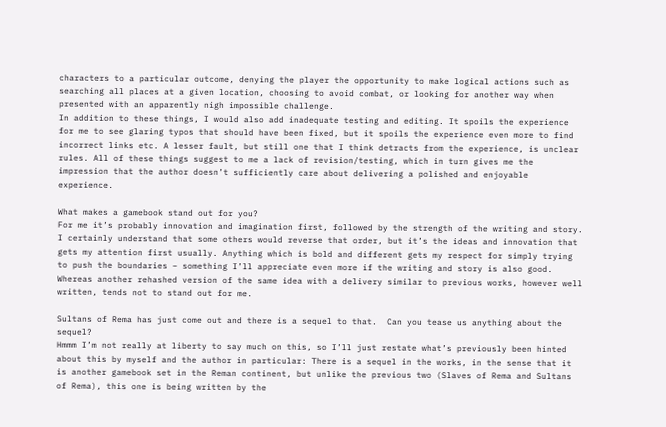characters to a particular outcome, denying the player the opportunity to make logical actions such as searching all places at a given location, choosing to avoid combat, or looking for another way when presented with an apparently nigh impossible challenge.
In addition to these things, I would also add inadequate testing and editing. It spoils the experience for me to see glaring typos that should have been fixed, but it spoils the experience even more to find incorrect links etc. A lesser fault, but still one that I think detracts from the experience, is unclear rules. All of these things suggest to me a lack of revision/testing, which in turn gives me the impression that the author doesn’t sufficiently care about delivering a polished and enjoyable experience.

What makes a gamebook stand out for you?
For me it’s probably innovation and imagination first, followed by the strength of the writing and story. I certainly understand that some others would reverse that order, but it’s the ideas and innovation that gets my attention first usually. Anything which is bold and different gets my respect for simply trying to push the boundaries – something I’ll appreciate even more if the writing and story is also good. Whereas another rehashed version of the same idea with a delivery similar to previous works, however well written, tends not to stand out for me.

Sultans of Rema has just come out and there is a sequel to that.  Can you tease us anything about the sequel?
Hmmm I’m not really at liberty to say much on this, so I’ll just restate what’s previously been hinted about this by myself and the author in particular: There is a sequel in the works, in the sense that it is another gamebook set in the Reman continent, but unlike the previous two (Slaves of Rema and Sultans of Rema), this one is being written by the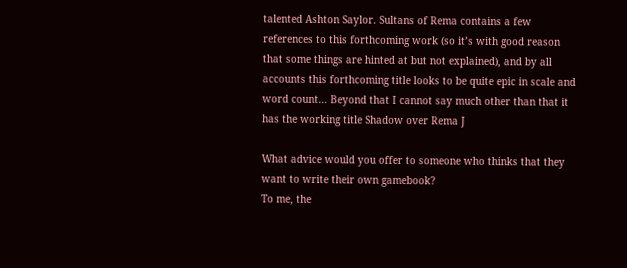talented Ashton Saylor. Sultans of Rema contains a few references to this forthcoming work (so it’s with good reason that some things are hinted at but not explained), and by all accounts this forthcoming title looks to be quite epic in scale and word count… Beyond that I cannot say much other than that it has the working title Shadow over Rema J

What advice would you offer to someone who thinks that they want to write their own gamebook?
To me, the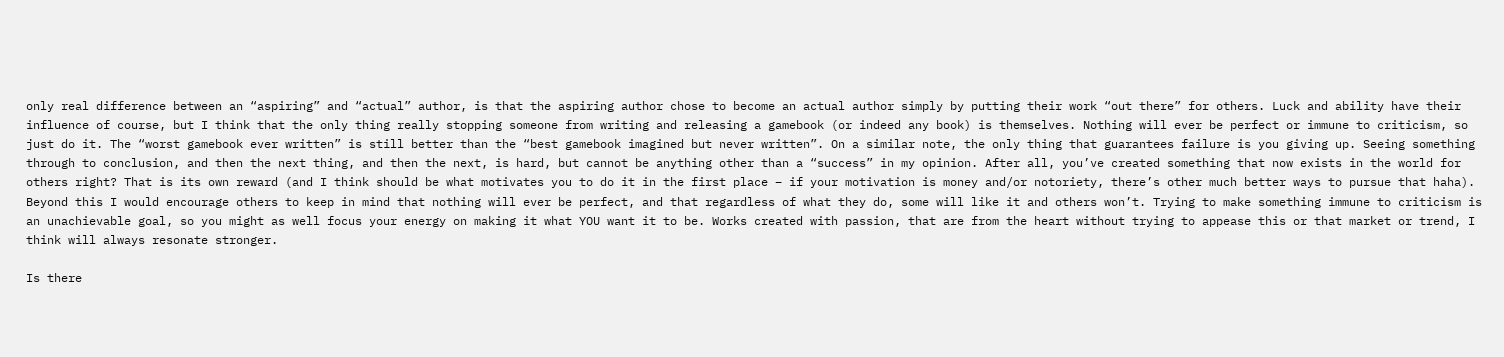only real difference between an “aspiring” and “actual” author, is that the aspiring author chose to become an actual author simply by putting their work “out there” for others. Luck and ability have their influence of course, but I think that the only thing really stopping someone from writing and releasing a gamebook (or indeed any book) is themselves. Nothing will ever be perfect or immune to criticism, so just do it. The “worst gamebook ever written” is still better than the “best gamebook imagined but never written”. On a similar note, the only thing that guarantees failure is you giving up. Seeing something through to conclusion, and then the next thing, and then the next, is hard, but cannot be anything other than a “success” in my opinion. After all, you’ve created something that now exists in the world for others right? That is its own reward (and I think should be what motivates you to do it in the first place – if your motivation is money and/or notoriety, there’s other much better ways to pursue that haha).
Beyond this I would encourage others to keep in mind that nothing will ever be perfect, and that regardless of what they do, some will like it and others won’t. Trying to make something immune to criticism is an unachievable goal, so you might as well focus your energy on making it what YOU want it to be. Works created with passion, that are from the heart without trying to appease this or that market or trend, I think will always resonate stronger.

Is there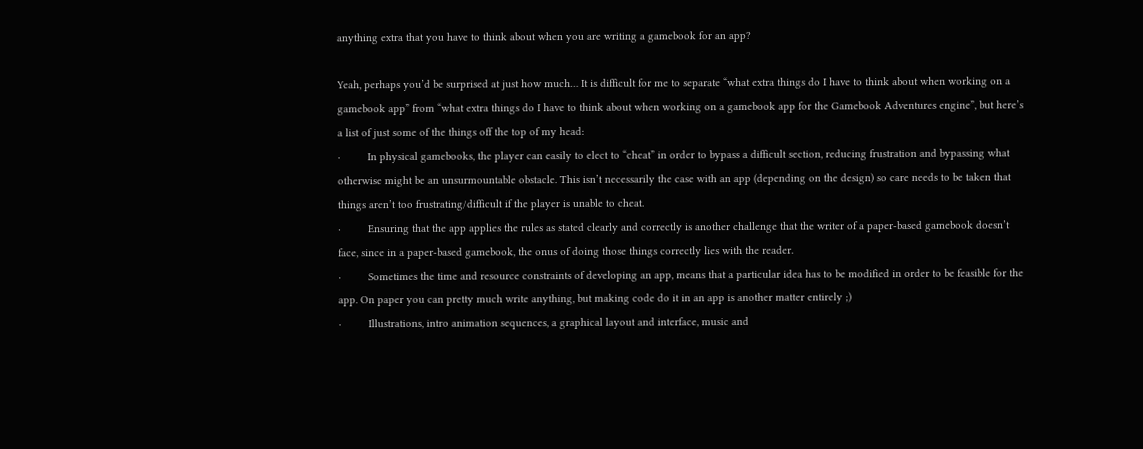anything extra that you have to think about when you are writing a gamebook for an app?

Yeah, perhaps you’d be surprised at just how much… It is difficult for me to separate “what extra things do I have to think about when working on a gamebook app” from “what extra things do I have to think about when working on a gamebook app for the Gamebook Adventures engine”, but here’s a list of just some of the things off the top of my head:
·         In physical gamebooks, the player can easily to elect to “cheat” in order to bypass a difficult section, reducing frustration and bypassing what otherwise might be an unsurmountable obstacle. This isn’t necessarily the case with an app (depending on the design) so care needs to be taken that things aren’t too frustrating/difficult if the player is unable to cheat.
·         Ensuring that the app applies the rules as stated clearly and correctly is another challenge that the writer of a paper-based gamebook doesn’t face, since in a paper-based gamebook, the onus of doing those things correctly lies with the reader.
·         Sometimes the time and resource constraints of developing an app, means that a particular idea has to be modified in order to be feasible for the app. On paper you can pretty much write anything, but making code do it in an app is another matter entirely ;)
·         Illustrations, intro animation sequences, a graphical layout and interface, music and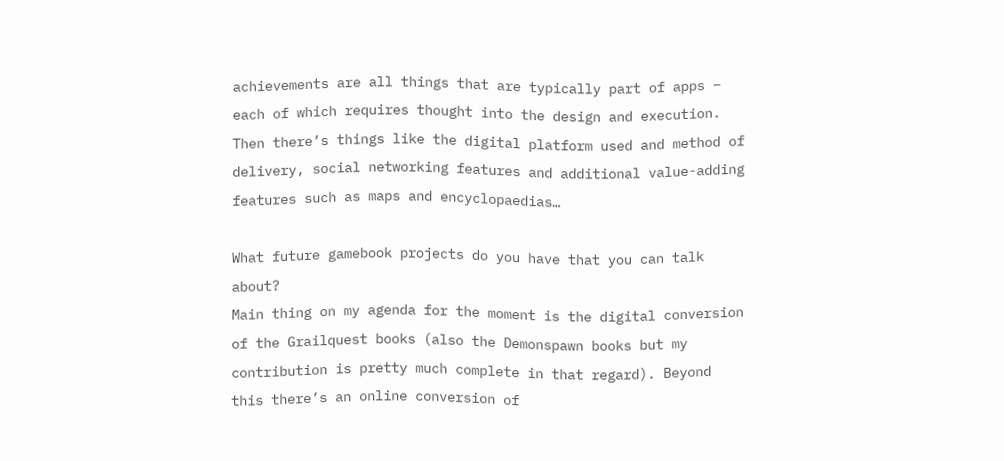achievements are all things that are typically part of apps – each of which requires thought into the design and execution. Then there’s things like the digital platform used and method of delivery, social networking features and additional value-adding features such as maps and encyclopaedias…

What future gamebook projects do you have that you can talk about?
Main thing on my agenda for the moment is the digital conversion of the Grailquest books (also the Demonspawn books but my contribution is pretty much complete in that regard). Beyond this there’s an online conversion of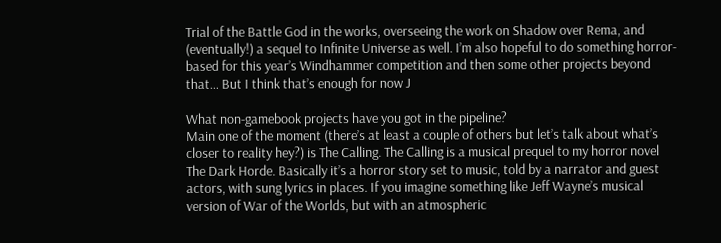Trial of the Battle God in the works, overseeing the work on Shadow over Rema, and (eventually!) a sequel to Infinite Universe as well. I’m also hopeful to do something horror-based for this year’s Windhammer competition and then some other projects beyond that… But I think that’s enough for now J

What non-gamebook projects have you got in the pipeline?
Main one of the moment (there’s at least a couple of others but let’s talk about what’s closer to reality hey?) is The Calling. The Calling is a musical prequel to my horror novel The Dark Horde. Basically it’s a horror story set to music, told by a narrator and guest actors, with sung lyrics in places. If you imagine something like Jeff Wayne’s musical version of War of the Worlds, but with an atmospheric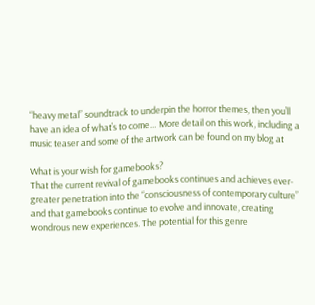“heavy metal” soundtrack to underpin the horror themes, then you’ll have an idea of what’s to come… More detail on this work, including a music teaser and some of the artwork can be found on my blog at

What is your wish for gamebooks?
That the current revival of gamebooks continues and achieves ever-greater penetration into the “consciousness of contemporary culture” and that gamebooks continue to evolve and innovate, creating wondrous new experiences. The potential for this genre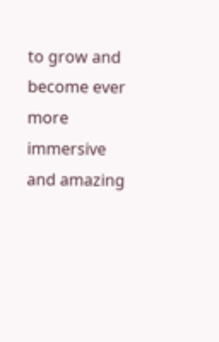to grow and become ever more immersive and amazing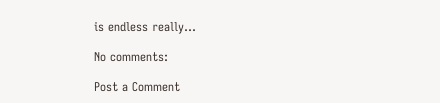is endless really…

No comments:

Post a Comment